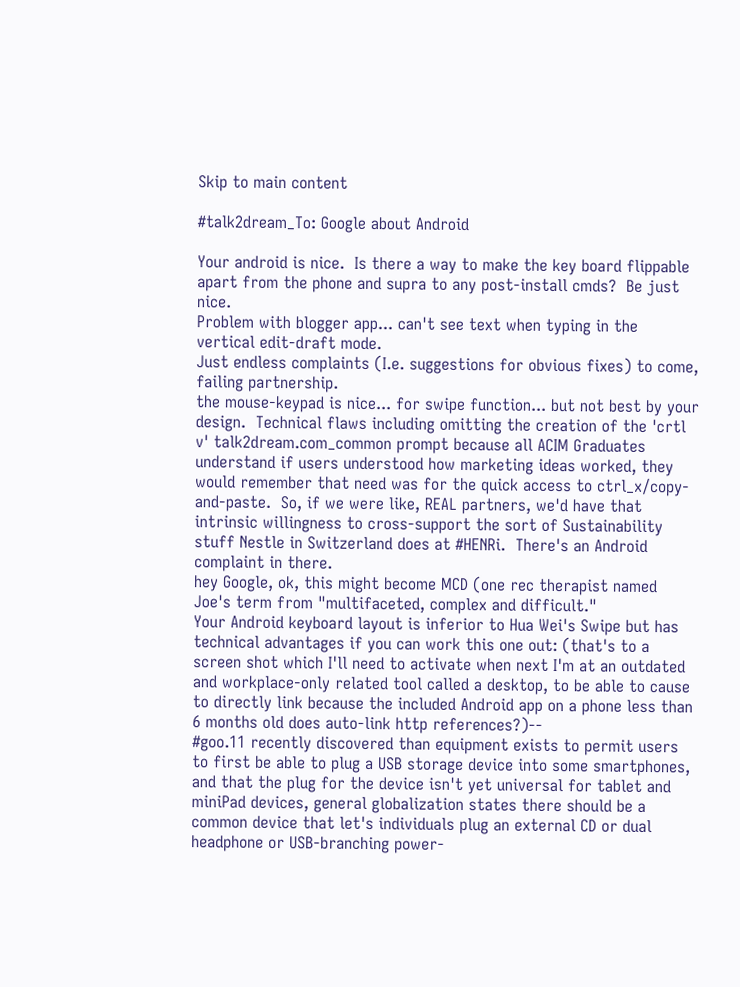Skip to main content

#talk2dream_To: Google about Android

Your android is nice.  Is there a way to make the key board flippable apart from the phone and supra to any post-install cmds?  Be just nice.
Problem with blogger app... can't see text when typing in the vertical edit-draft mode.
Just endless complaints (I.e. suggestions for obvious fixes) to come, failing partnership.
the mouse-keypad is nice... for swipe function... but not best by your design.  Technical flaws including omitting the creation of the 'crtl v' talk2dream.com_common prompt because all ACIM Graduates understand if users understood how marketing ideas worked, they would remember that need was for the quick access to ctrl_x/copy-and-paste.  So, if we were like, REAL partners, we'd have that intrinsic willingness to cross-support the sort of Sustainability stuff Nestle in Switzerland does at #HENRi.  There's an Android complaint in there.
hey Google, ok, this might become MCD (one rec therapist named Joe's term from "multifaceted, complex and difficult."
Your Android keyboard layout is inferior to Hua Wei's Swipe but has technical advantages if you can work this one out: (that's to a screen shot which I'll need to activate when next I'm at an outdated and workplace-only related tool called a desktop, to be able to cause to directly link because the included Android app on a phone less than 6 months old does auto-link http references?)--
#goo.11 recently discovered than equipment exists to permit users to first be able to plug a USB storage device into some smartphones, and that the plug for the device isn't yet universal for tablet and miniPad devices, general globalization states there should be a common device that let's individuals plug an external CD or dual headphone or USB-branching power-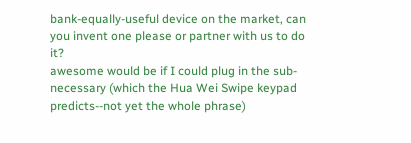bank-equally-useful device on the market, can you invent one please or partner with us to do it?
awesome would be if I could plug in the sub-necessary (which the Hua Wei Swipe keypad predicts--not yet the whole phrase)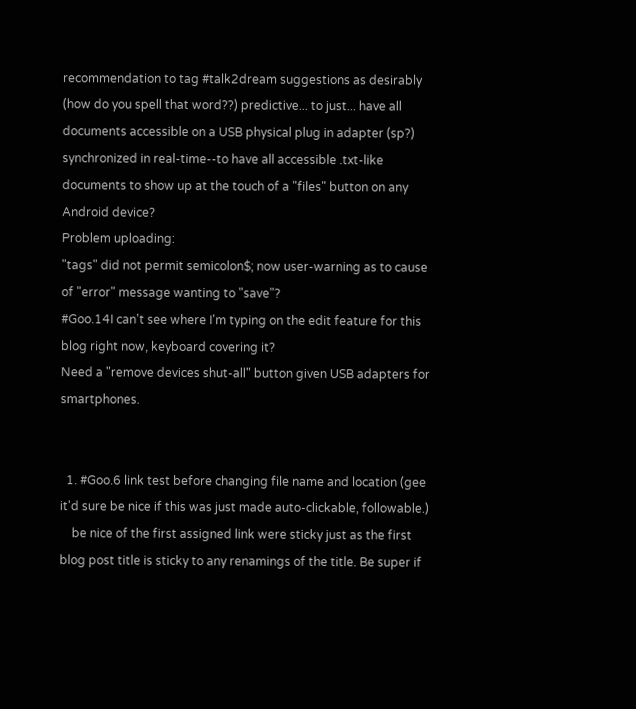recommendation to tag #talk2dream suggestions as desirably (how do you spell that word??) predictive... to just... have all documents accessible on a USB physical plug in adapter (sp?) synchronized in real-time--to have all accessible .txt-like documents to show up at the touch of a "files" button on any Android device?
Problem uploading:
"tags" did not permit semicolon$; now user-warning as to cause of "error" message wanting to "save"?
#Goo.14I can't see where I'm typing on the edit feature for this blog right now, keyboard covering it?
Need a "remove devices shut-all" button given USB adapters for smartphones.


  1. #Goo.6 link test before changing file name and location (gee it'd sure be nice if this was just made auto-clickable, followable.)
    be nice of the first assigned link were sticky just as the first blog post title is sticky to any renamings of the title. Be super if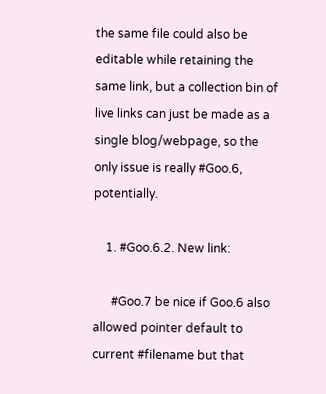the same file could also be editable while retaining the same link, but a collection bin of live links can just be made as a single blog/webpage, so the only issue is really #Goo.6, potentially.

    1. #Goo.6.2. New link:

      #Goo.7 be nice if Goo.6 also allowed pointer default to current #filename but that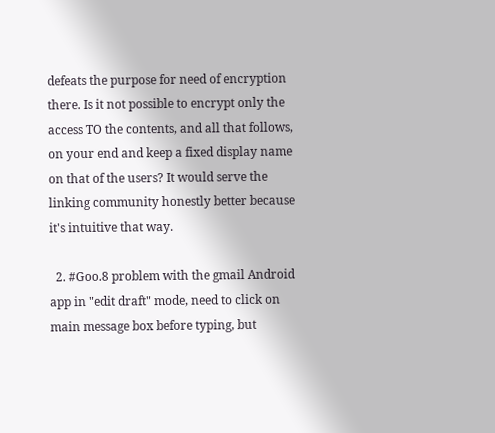defeats the purpose for need of encryption there. Is it not possible to encrypt only the access TO the contents, and all that follows, on your end and keep a fixed display name on that of the users? It would serve the linking community honestly better because it's intuitive that way.

  2. #Goo.8 problem with the gmail Android app in "edit draft" mode, need to click on main message box before typing, but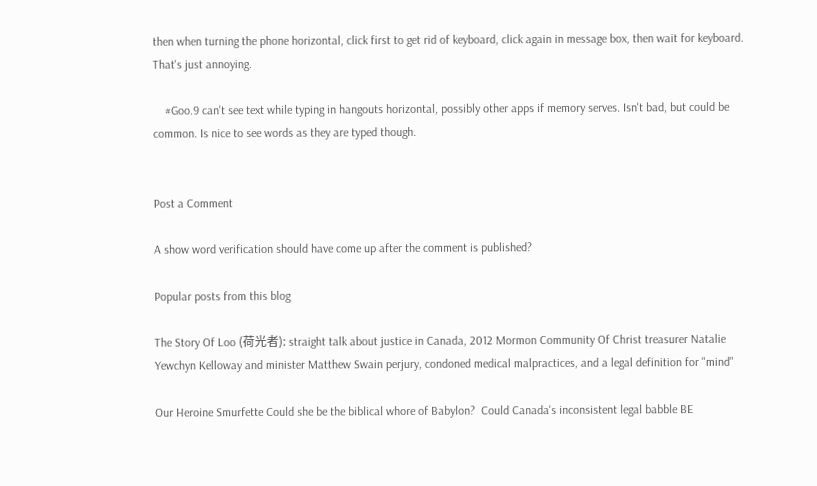then when turning the phone horizontal, click first to get rid of keyboard, click again in message box, then wait for keyboard. That's just annoying.

    #Goo.9 can't see text while typing in hangouts horizontal, possibly other apps if memory serves. Isn't bad, but could be common. Is nice to see words as they are typed though.


Post a Comment

A show word verification should have come up after the comment is published?

Popular posts from this blog

The Story Of Loo (荷光者): straight talk about justice in Canada, 2012 Mormon Community Of Christ treasurer Natalie Yewchyn Kelloway and minister Matthew Swain perjury, condoned medical malpractices, and a legal definition for "mind"

Our Heroine Smurfette Could she be the biblical whore of Babylon?  Could Canada's inconsistent legal babble BE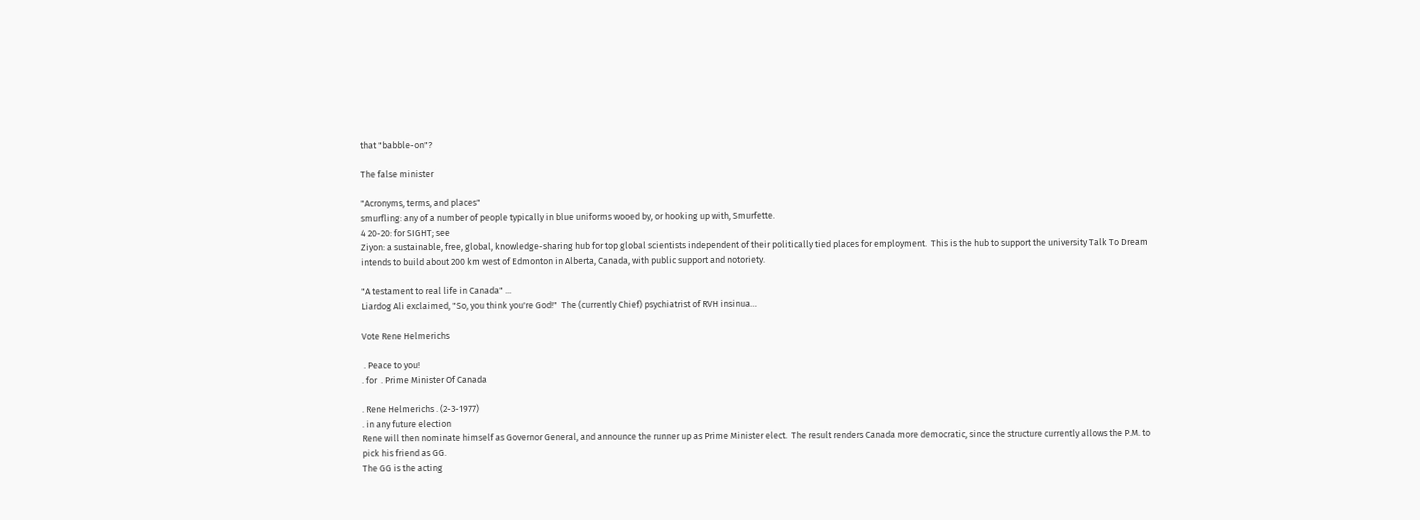that "babble-on"?

The false minister

"Acronyms, terms, and places"
smurfling: any of a number of people typically in blue uniforms wooed by, or hooking up with, Smurfette.
4 20-20: for SIGHT; see
Ziyon: a sustainable, free, global, knowledge-sharing hub for top global scientists independent of their politically tied places for employment.  This is the hub to support the university Talk To Dream intends to build about 200 km west of Edmonton in Alberta, Canada, with public support and notoriety.

"A testament to real life in Canada" ...
Liardog Ali exclaimed, "So, you think you're God!"  The (currently Chief) psychiatrist of RVH insinua…

Vote Rene Helmerichs

 . Peace to you!
. for  . Prime Minister Of Canada

. Rene Helmerichs . (2-3-1977)
. in any future election
Rene will then nominate himself as Governor General, and announce the runner up as Prime Minister elect.  The result renders Canada more democratic, since the structure currently allows the P.M. to pick his friend as GG.
The GG is the acting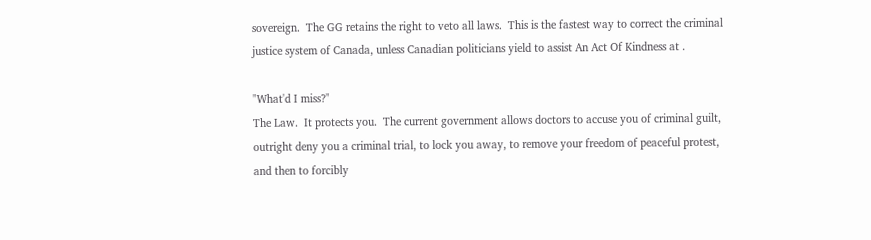sovereign.  The GG retains the right to veto all laws.  This is the fastest way to correct the criminal justice system of Canada, unless Canadian politicians yield to assist An Act Of Kindness at .

"What'd I miss?"
The Law.  It protects you.  The current government allows doctors to accuse you of criminal guilt, outright deny you a criminal trial, to lock you away, to remove your freedom of peaceful protest, and then to forcibly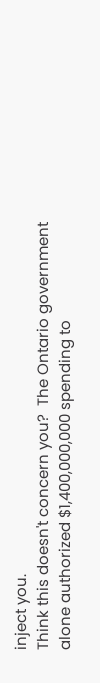inject you.
Think this doesn't concern you?  The Ontario government alone authorized $1,400,000,000 spending to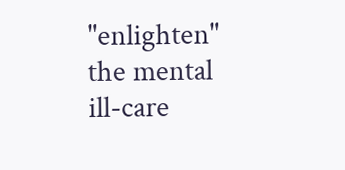"enlighten" the mental ill-care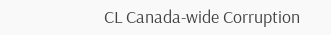CL Canada-wide Corruption